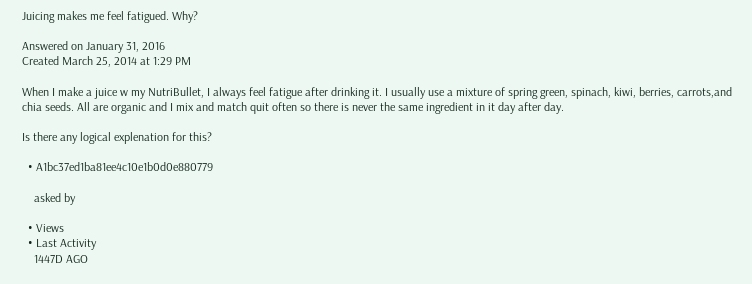Juicing makes me feel fatigued. Why?

Answered on January 31, 2016
Created March 25, 2014 at 1:29 PM

When I make a juice w my NutriBullet, I always feel fatigue after drinking it. I usually use a mixture of spring green, spinach, kiwi, berries, carrots,and chia seeds. All are organic and I mix and match quit often so there is never the same ingredient in it day after day.

Is there any logical explenation for this?

  • A1bc37ed1ba81ee4c10e1b0d0e880779

    asked by

  • Views
  • Last Activity
    1447D AGO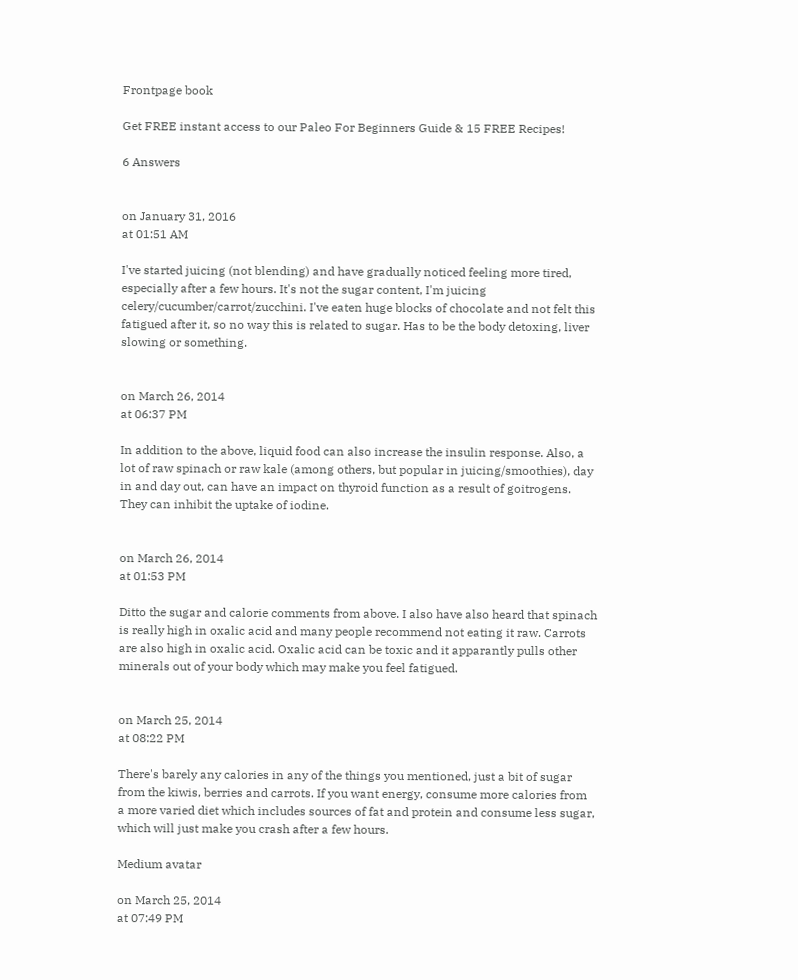Frontpage book

Get FREE instant access to our Paleo For Beginners Guide & 15 FREE Recipes!

6 Answers


on January 31, 2016
at 01:51 AM

I've started juicing (not blending) and have gradually noticed feeling more tired, especially after a few hours. It's not the sugar content, I'm juicing celery/cucumber/carrot/zucchini. I've eaten huge blocks of chocolate and not felt this fatigued after it, so no way this is related to sugar. Has to be the body detoxing, liver slowing or something.


on March 26, 2014
at 06:37 PM

In addition to the above, liquid food can also increase the insulin response. Also, a lot of raw spinach or raw kale (among others, but popular in juicing/smoothies), day in and day out, can have an impact on thyroid function as a result of goitrogens. They can inhibit the uptake of iodine.


on March 26, 2014
at 01:53 PM

Ditto the sugar and calorie comments from above. I also have also heard that spinach is really high in oxalic acid and many people recommend not eating it raw. Carrots are also high in oxalic acid. Oxalic acid can be toxic and it apparantly pulls other minerals out of your body which may make you feel fatigued.


on March 25, 2014
at 08:22 PM

There's barely any calories in any of the things you mentioned, just a bit of sugar from the kiwis, berries and carrots. If you want energy, consume more calories from a more varied diet which includes sources of fat and protein and consume less sugar, which will just make you crash after a few hours.

Medium avatar

on March 25, 2014
at 07:49 PM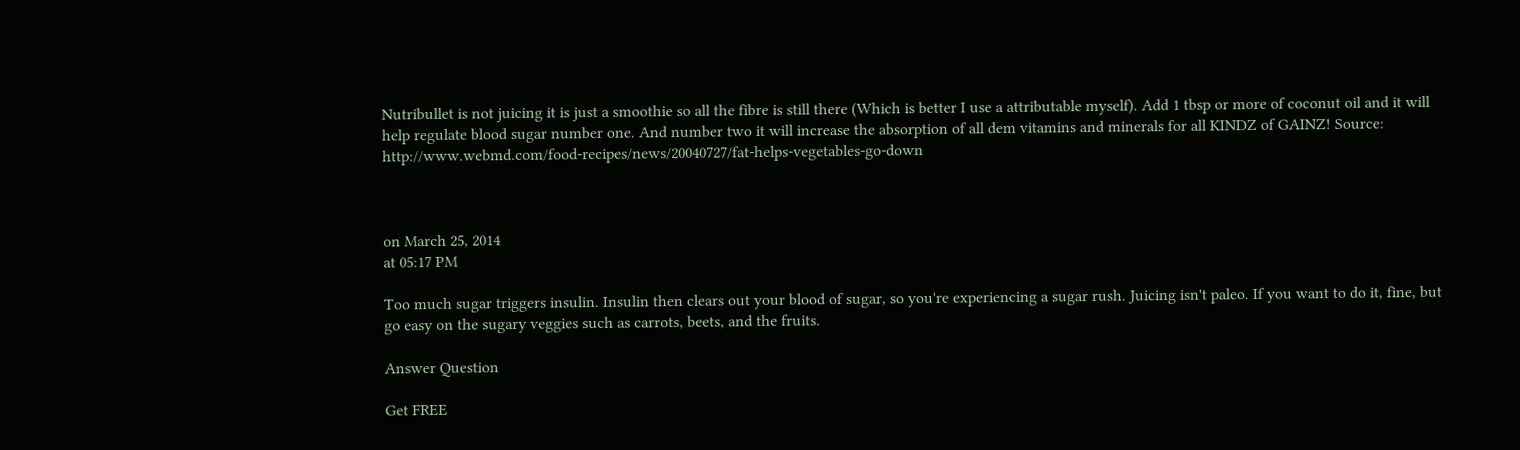Nutribullet is not juicing it is just a smoothie so all the fibre is still there (Which is better I use a attributable myself). Add 1 tbsp or more of coconut oil and it will help regulate blood sugar number one. And number two it will increase the absorption of all dem vitamins and minerals for all KINDZ of GAINZ! Source: http://www.webmd.com/food-recipes/news/20040727/fat-helps-vegetables-go-down



on March 25, 2014
at 05:17 PM

Too much sugar triggers insulin. Insulin then clears out your blood of sugar, so you're experiencing a sugar rush. Juicing isn't paleo. If you want to do it, fine, but go easy on the sugary veggies such as carrots, beets, and the fruits.

Answer Question

Get FREE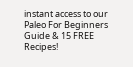instant access to our
Paleo For Beginners Guide & 15 FREE Recipes!